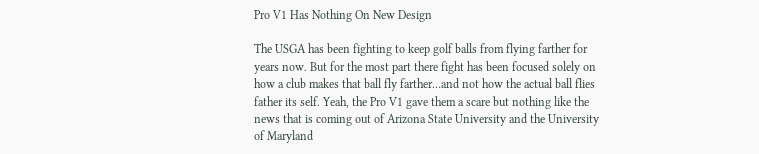Pro V1 Has Nothing On New Design

The USGA has been fighting to keep golf balls from flying farther for years now. But for the most part there fight has been focused solely on how a club makes that ball fly farther…and not how the actual ball flies father its self. Yeah, the Pro V1 gave them a scare but nothing like the news that is coming out of Arizona State University and the University of Maryland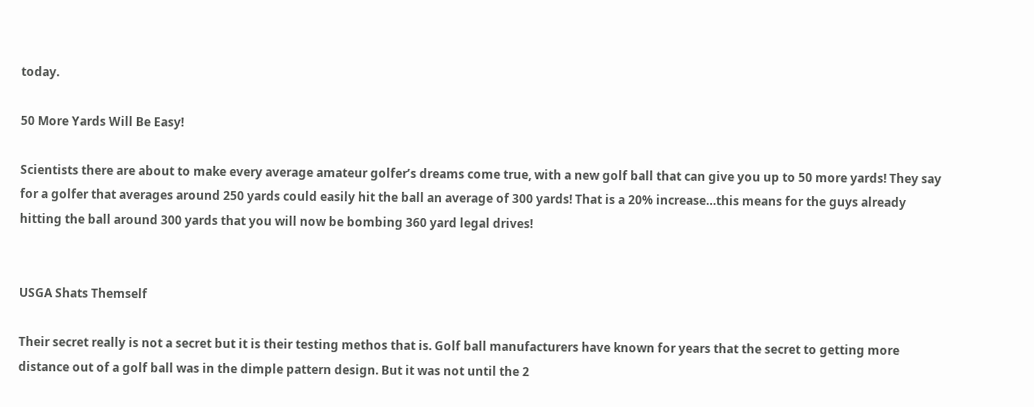today.

50 More Yards Will Be Easy!

Scientists there are about to make every average amateur golfer’s dreams come true, with a new golf ball that can give you up to 50 more yards! They say for a golfer that averages around 250 yards could easily hit the ball an average of 300 yards! That is a 20% increase…this means for the guys already hitting the ball around 300 yards that you will now be bombing 360 yard legal drives!


USGA Shats Themself

Their secret really is not a secret but it is their testing methos that is. Golf ball manufacturers have known for years that the secret to getting more distance out of a golf ball was in the dimple pattern design. But it was not until the 2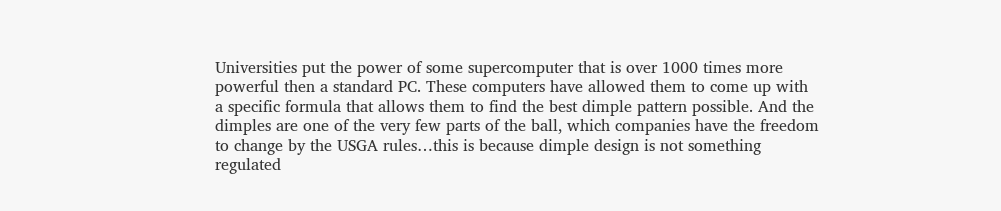Universities put the power of some supercomputer that is over 1000 times more powerful then a standard PC. These computers have allowed them to come up with a specific formula that allows them to find the best dimple pattern possible. And the dimples are one of the very few parts of the ball, which companies have the freedom to change by the USGA rules…this is because dimple design is not something regulated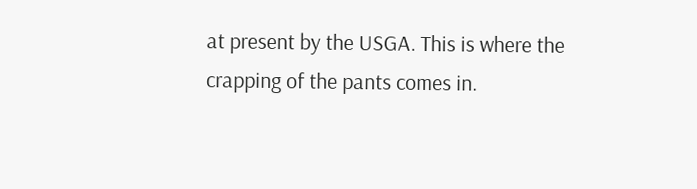at present by the USGA. This is where the crapping of the pants comes in.